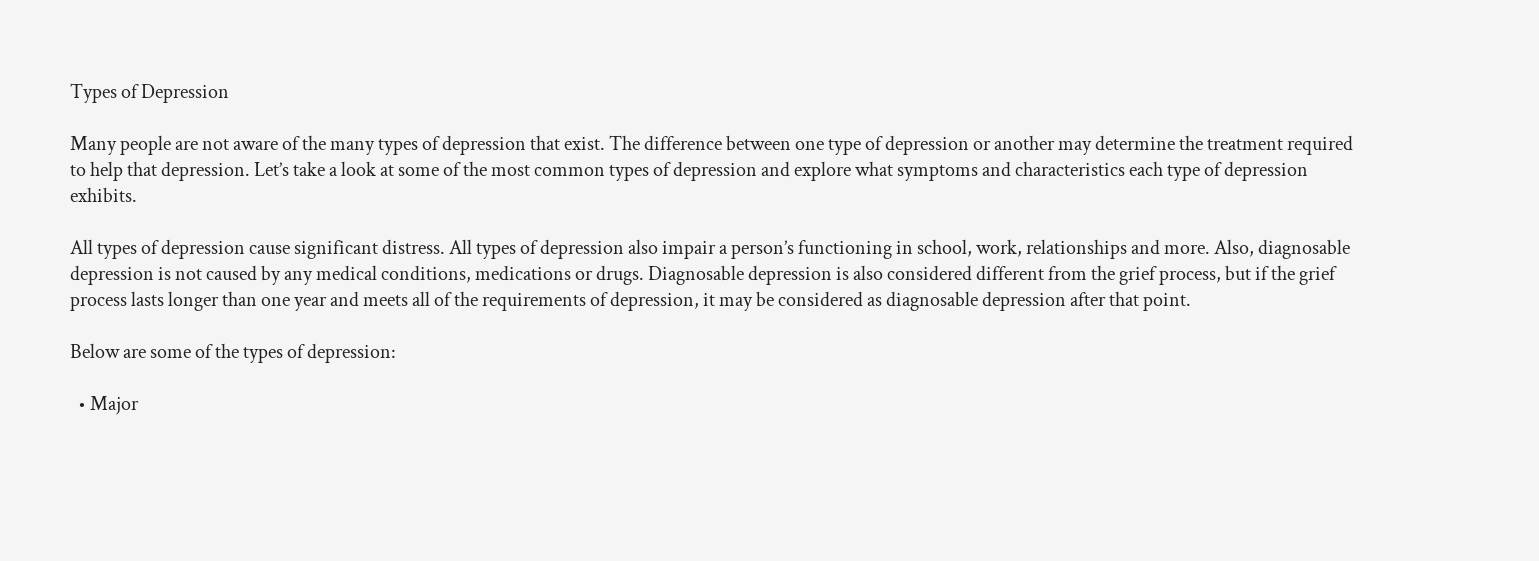Types of Depression

Many people are not aware of the many types of depression that exist. The difference between one type of depression or another may determine the treatment required to help that depression. Let’s take a look at some of the most common types of depression and explore what symptoms and characteristics each type of depression exhibits.

All types of depression cause significant distress. All types of depression also impair a person’s functioning in school, work, relationships and more. Also, diagnosable depression is not caused by any medical conditions, medications or drugs. Diagnosable depression is also considered different from the grief process, but if the grief process lasts longer than one year and meets all of the requirements of depression, it may be considered as diagnosable depression after that point.

Below are some of the types of depression:

  • Major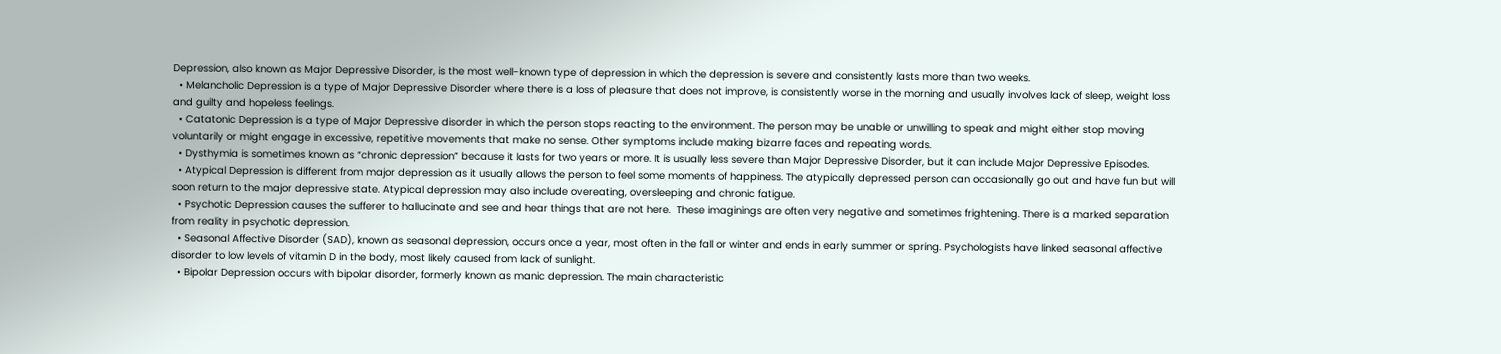Depression, also known as Major Depressive Disorder, is the most well-known type of depression in which the depression is severe and consistently lasts more than two weeks.
  • Melancholic Depression is a type of Major Depressive Disorder where there is a loss of pleasure that does not improve, is consistently worse in the morning and usually involves lack of sleep, weight loss and guilty and hopeless feelings.
  • Catatonic Depression is a type of Major Depressive disorder in which the person stops reacting to the environment. The person may be unable or unwilling to speak and might either stop moving voluntarily or might engage in excessive, repetitive movements that make no sense. Other symptoms include making bizarre faces and repeating words.
  • Dysthymia is sometimes known as “chronic depression” because it lasts for two years or more. It is usually less severe than Major Depressive Disorder, but it can include Major Depressive Episodes.
  • Atypical Depression is different from major depression as it usually allows the person to feel some moments of happiness. The atypically depressed person can occasionally go out and have fun but will soon return to the major depressive state. Atypical depression may also include overeating, oversleeping and chronic fatigue.
  • Psychotic Depression causes the sufferer to hallucinate and see and hear things that are not here.  These imaginings are often very negative and sometimes frightening. There is a marked separation from reality in psychotic depression.
  • Seasonal Affective Disorder (SAD), known as seasonal depression, occurs once a year, most often in the fall or winter and ends in early summer or spring. Psychologists have linked seasonal affective disorder to low levels of vitamin D in the body, most likely caused from lack of sunlight.
  • Bipolar Depression occurs with bipolar disorder, formerly known as manic depression. The main characteristic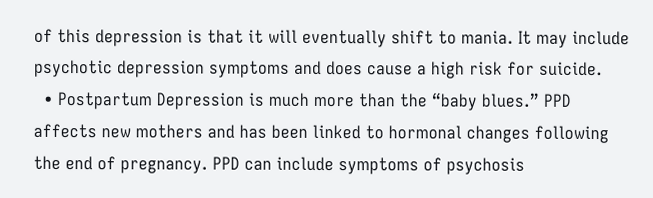of this depression is that it will eventually shift to mania. It may include psychotic depression symptoms and does cause a high risk for suicide.
  • Postpartum Depression is much more than the “baby blues.” PPD affects new mothers and has been linked to hormonal changes following the end of pregnancy. PPD can include symptoms of psychosis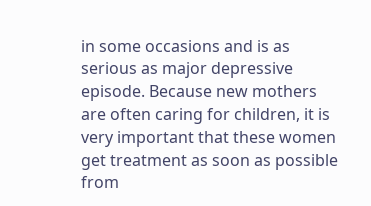in some occasions and is as serious as major depressive episode. Because new mothers are often caring for children, it is very important that these women get treatment as soon as possible from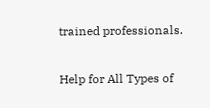trained professionals.

Help for All Types of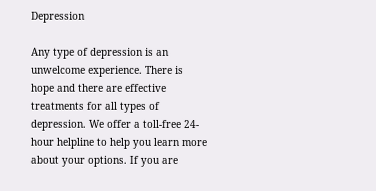Depression

Any type of depression is an unwelcome experience. There is hope and there are effective treatments for all types of depression. We offer a toll-free 24-hour helpline to help you learn more about your options. If you are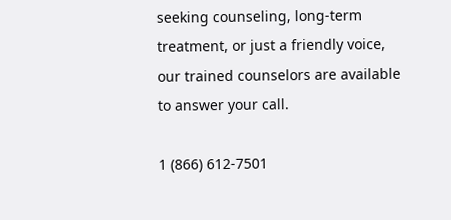seeking counseling, long-term treatment, or just a friendly voice, our trained counselors are available to answer your call.

1 (866) 612-7501